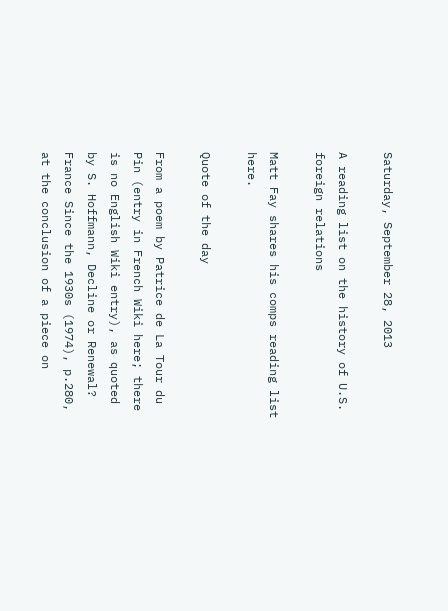Saturday, September 28, 2013

A reading list on the history of U.S. foreign relations

Matt Fay shares his comps reading list here.

Quote of the day

From a poem by Patrice de La Tour du Pin (entry in French Wiki here; there is no English Wiki entry), as quoted by S. Hoffmann, Decline or Renewal? France Since the 1930s (1974), p.280, at the conclusion of a piece on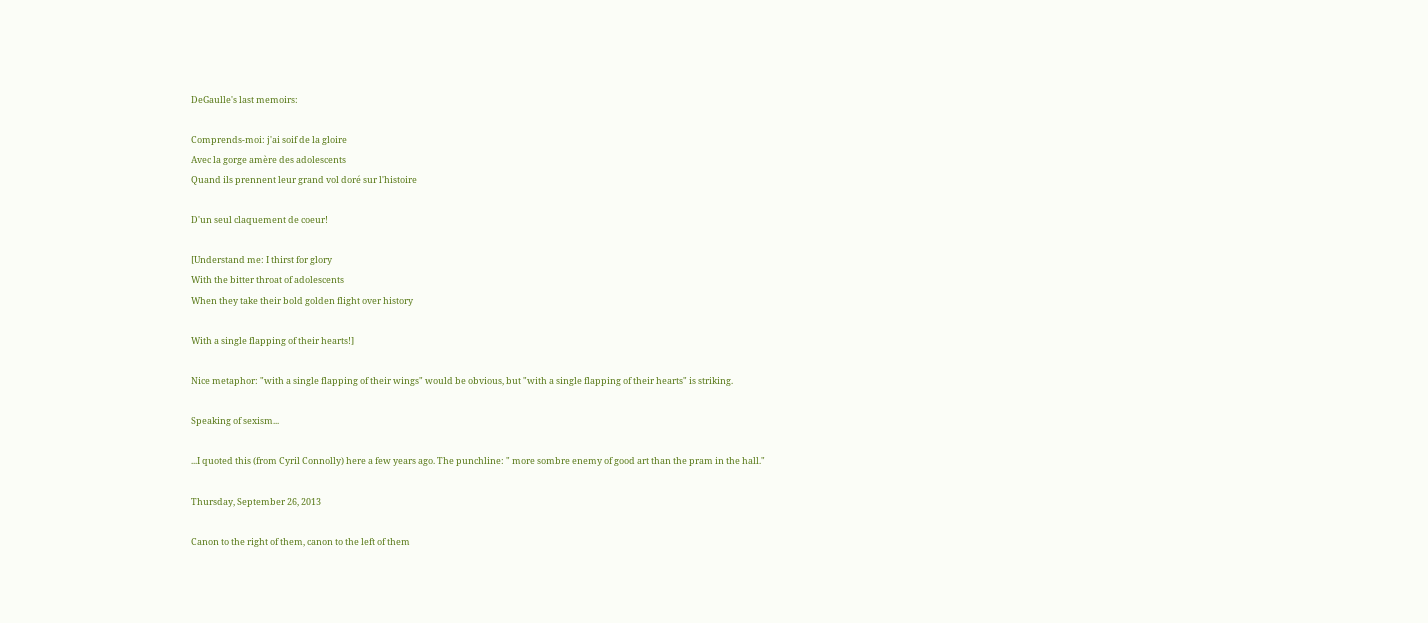DeGaulle's last memoirs:

Comprends-moi: j'ai soif de la gloire
Avec la gorge amère des adolescents
Quand ils prennent leur grand vol doré sur l'histoire

D'un seul claquement de coeur!

[Understand me: I thirst for glory
With the bitter throat of adolescents
When they take their bold golden flight over history

With a single flapping of their hearts!]

Nice metaphor: "with a single flapping of their wings" would be obvious, but "with a single flapping of their hearts" is striking.

Speaking of sexism...

...I quoted this (from Cyril Connolly) here a few years ago. The punchline: " more sombre enemy of good art than the pram in the hall."

Thursday, September 26, 2013

Canon to the right of them, canon to the left of them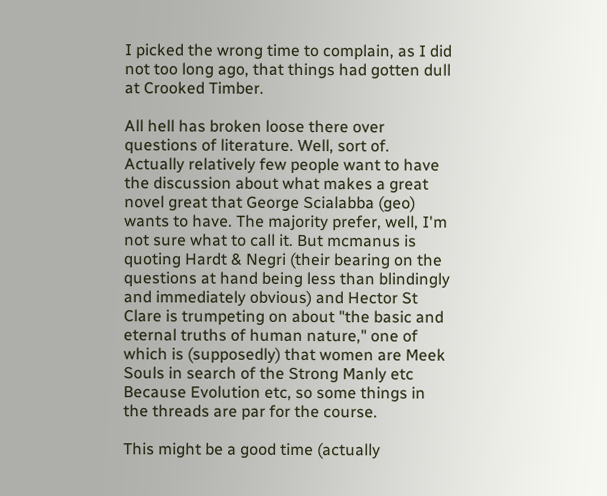I picked the wrong time to complain, as I did not too long ago, that things had gotten dull at Crooked Timber.

All hell has broken loose there over questions of literature. Well, sort of. Actually relatively few people want to have the discussion about what makes a great novel great that George Scialabba (geo) wants to have. The majority prefer, well, I'm not sure what to call it. But mcmanus is quoting Hardt & Negri (their bearing on the questions at hand being less than blindingly and immediately obvious) and Hector St Clare is trumpeting on about "the basic and eternal truths of human nature," one of which is (supposedly) that women are Meek Souls in search of the Strong Manly etc Because Evolution etc, so some things in the threads are par for the course.

This might be a good time (actually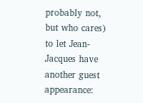probably not, but who cares) to let Jean-Jacques have another guest appearance: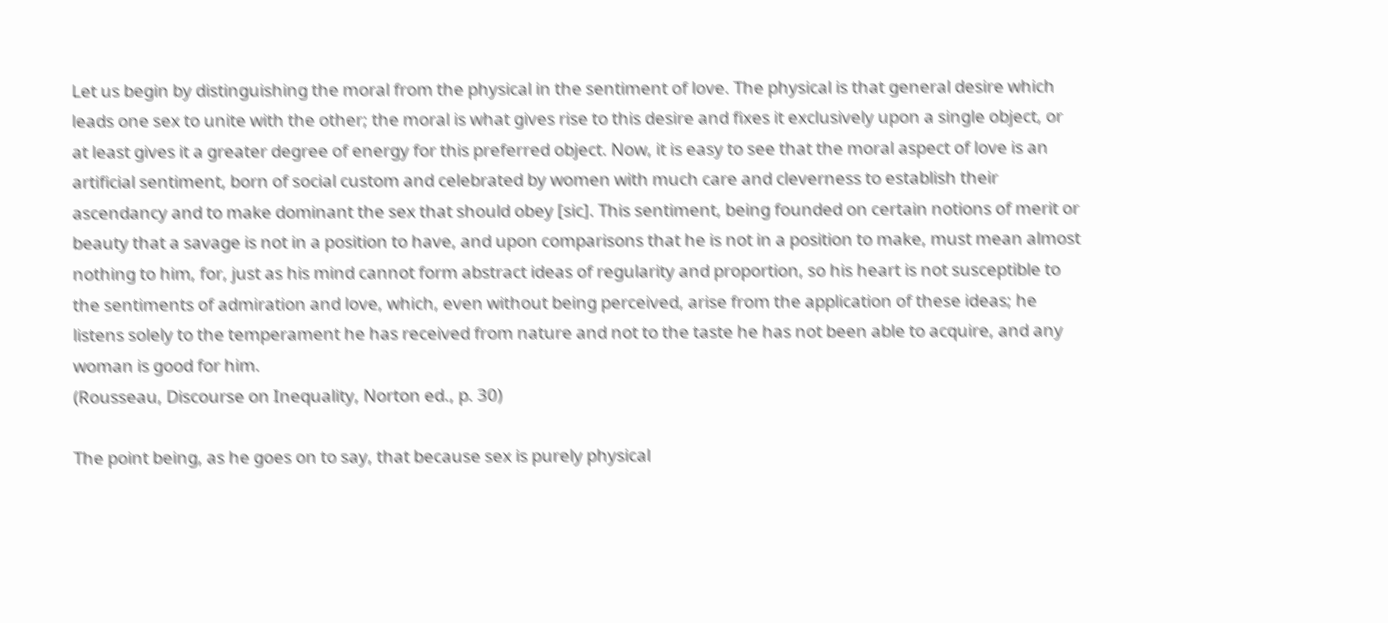Let us begin by distinguishing the moral from the physical in the sentiment of love. The physical is that general desire which leads one sex to unite with the other; the moral is what gives rise to this desire and fixes it exclusively upon a single object, or at least gives it a greater degree of energy for this preferred object. Now, it is easy to see that the moral aspect of love is an artificial sentiment, born of social custom and celebrated by women with much care and cleverness to establish their ascendancy and to make dominant the sex that should obey [sic]. This sentiment, being founded on certain notions of merit or beauty that a savage is not in a position to have, and upon comparisons that he is not in a position to make, must mean almost nothing to him, for, just as his mind cannot form abstract ideas of regularity and proportion, so his heart is not susceptible to the sentiments of admiration and love, which, even without being perceived, arise from the application of these ideas; he listens solely to the temperament he has received from nature and not to the taste he has not been able to acquire, and any woman is good for him.
(Rousseau, Discourse on Inequality, Norton ed., p. 30)

The point being, as he goes on to say, that because sex is purely physical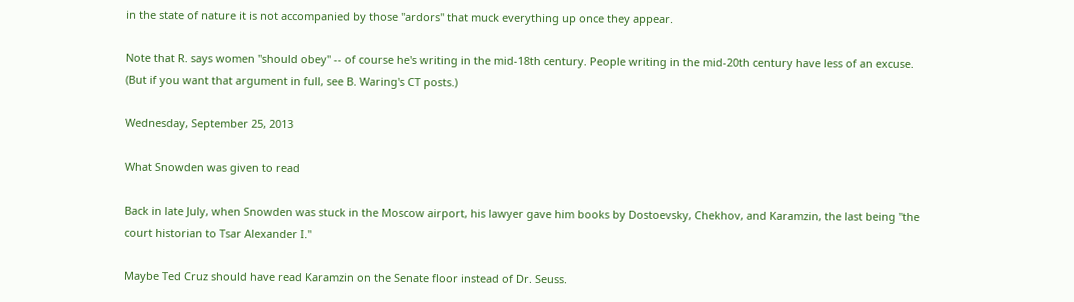in the state of nature it is not accompanied by those "ardors" that muck everything up once they appear.

Note that R. says women "should obey" -- of course he's writing in the mid-18th century. People writing in the mid-20th century have less of an excuse. (But if you want that argument in full, see B. Waring's CT posts.)

Wednesday, September 25, 2013

What Snowden was given to read

Back in late July, when Snowden was stuck in the Moscow airport, his lawyer gave him books by Dostoevsky, Chekhov, and Karamzin, the last being "the court historian to Tsar Alexander I."

Maybe Ted Cruz should have read Karamzin on the Senate floor instead of Dr. Seuss.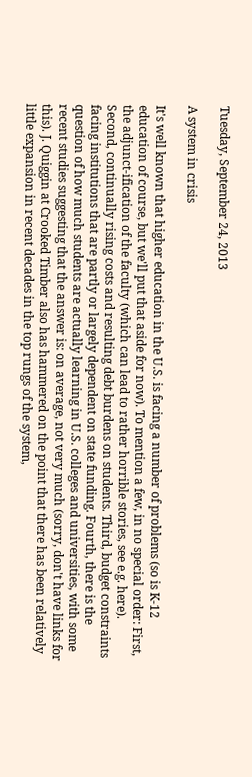Tuesday, September 24, 2013

A system in crisis

It's well known that higher education in the U.S. is facing a number of problems (so is K-12 education of course, but we'll put that aside for now). To mention a few, in no special order: First, the adjunct-ification of the faculty (which can lead to rather horrible stories, see e.g. here). Second, continually rising costs and resulting debt burdens on students. Third, budget constraints facing institutions that are partly or largely dependent on state funding. Fourth, there is the question of how much students are actually learning in U.S. colleges and universities, with some recent studies suggesting that the answer is: on average, not very much (sorry, don't have links for this). J. Quiggin at Crooked Timber also has hammered on the point that there has been relatively little expansion in recent decades in the top rungs of the system,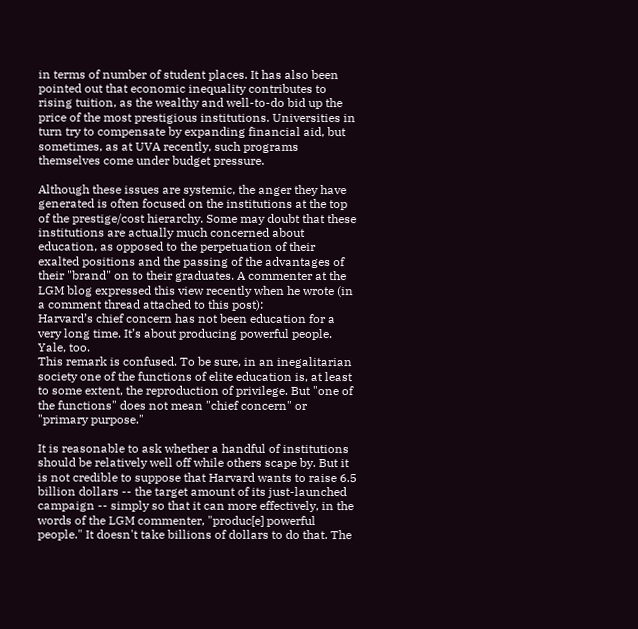in terms of number of student places. It has also been pointed out that economic inequality contributes to rising tuition, as the wealthy and well-to-do bid up the price of the most prestigious institutions. Universities in turn try to compensate by expanding financial aid, but sometimes, as at UVA recently, such programs themselves come under budget pressure.

Although these issues are systemic, the anger they have generated is often focused on the institutions at the top of the prestige/cost hierarchy. Some may doubt that these institutions are actually much concerned about education, as opposed to the perpetuation of their exalted positions and the passing of the advantages of their "brand" on to their graduates. A commenter at the LGM blog expressed this view recently when he wrote (in a comment thread attached to this post):
Harvard’s chief concern has not been education for a very long time. It’s about producing powerful people. Yale, too.
This remark is confused. To be sure, in an inegalitarian society one of the functions of elite education is, at least to some extent, the reproduction of privilege. But "one of the functions" does not mean "chief concern" or "primary purpose."

It is reasonable to ask whether a handful of institutions should be relatively well off while others scape by. But it is not credible to suppose that Harvard wants to raise 6.5 billion dollars -- the target amount of its just-launched campaign -- simply so that it can more effectively, in the words of the LGM commenter, "produc[e] powerful people." It doesn't take billions of dollars to do that. The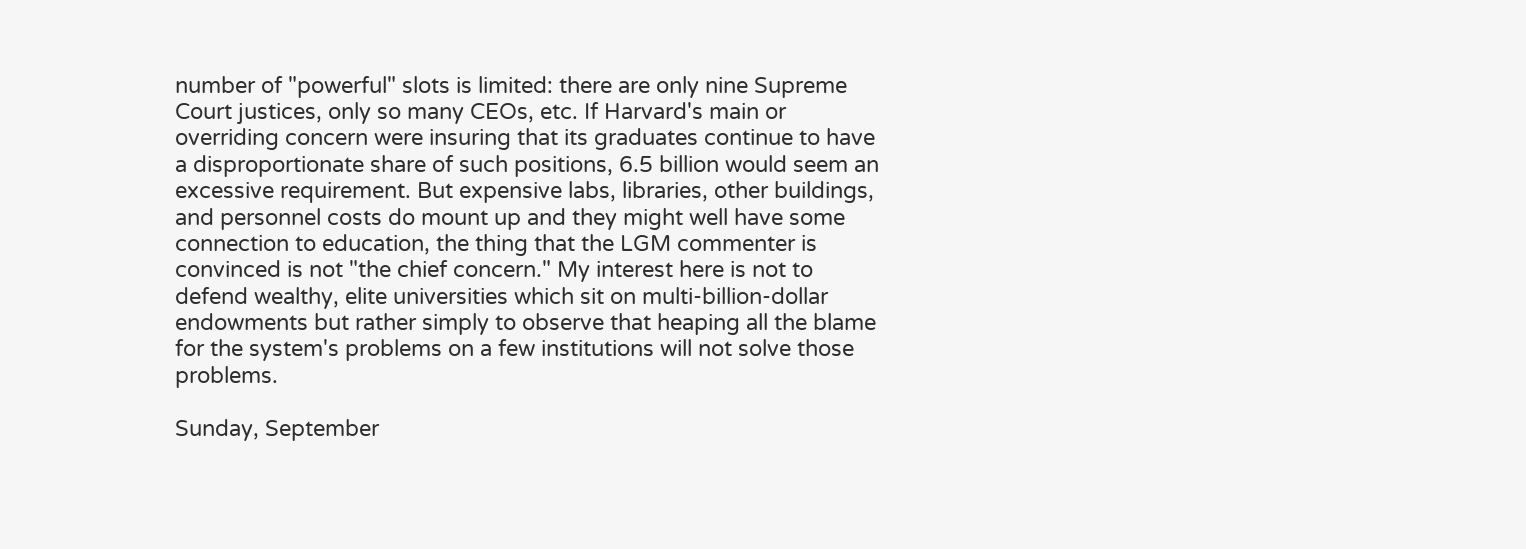number of "powerful" slots is limited: there are only nine Supreme Court justices, only so many CEOs, etc. If Harvard's main or overriding concern were insuring that its graduates continue to have a disproportionate share of such positions, 6.5 billion would seem an excessive requirement. But expensive labs, libraries, other buildings, and personnel costs do mount up and they might well have some connection to education, the thing that the LGM commenter is convinced is not "the chief concern." My interest here is not to defend wealthy, elite universities which sit on multi-billion-dollar endowments but rather simply to observe that heaping all the blame for the system's problems on a few institutions will not solve those problems.

Sunday, September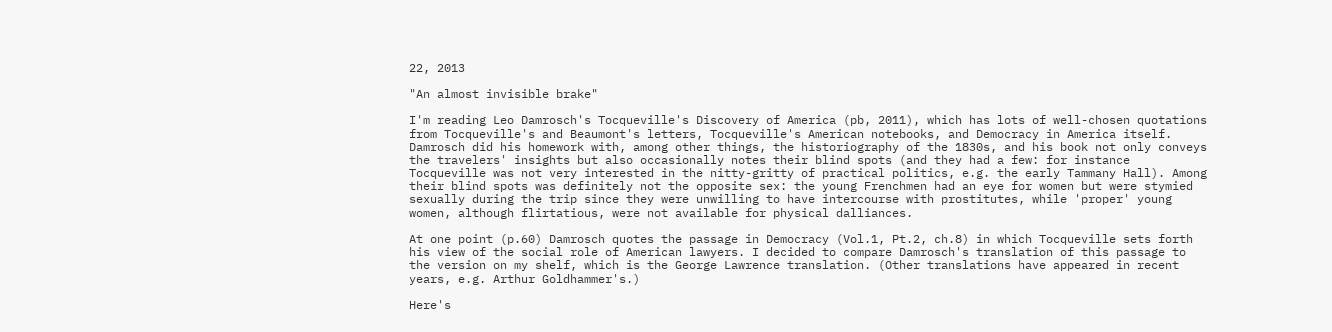22, 2013

"An almost invisible brake"

I'm reading Leo Damrosch's Tocqueville's Discovery of America (pb, 2011), which has lots of well-chosen quotations from Tocqueville's and Beaumont's letters, Tocqueville's American notebooks, and Democracy in America itself. Damrosch did his homework with, among other things, the historiography of the 1830s, and his book not only conveys the travelers' insights but also occasionally notes their blind spots (and they had a few: for instance Tocqueville was not very interested in the nitty-gritty of practical politics, e.g. the early Tammany Hall). Among their blind spots was definitely not the opposite sex: the young Frenchmen had an eye for women but were stymied sexually during the trip since they were unwilling to have intercourse with prostitutes, while 'proper' young women, although flirtatious, were not available for physical dalliances.

At one point (p.60) Damrosch quotes the passage in Democracy (Vol.1, Pt.2, ch.8) in which Tocqueville sets forth his view of the social role of American lawyers. I decided to compare Damrosch's translation of this passage to the version on my shelf, which is the George Lawrence translation. (Other translations have appeared in recent years, e.g. Arthur Goldhammer's.)

Here's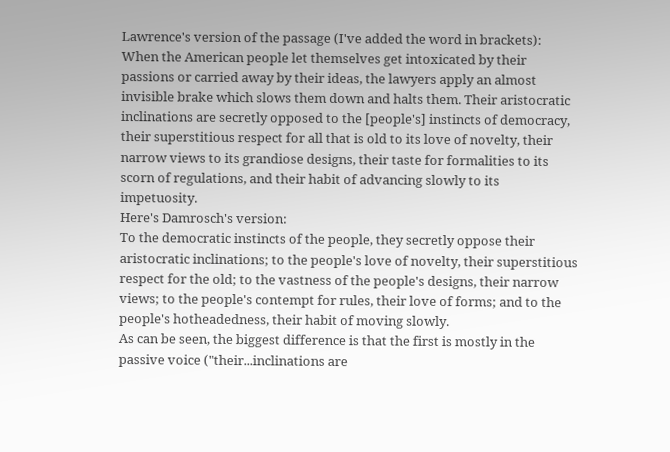Lawrence's version of the passage (I've added the word in brackets):
When the American people let themselves get intoxicated by their passions or carried away by their ideas, the lawyers apply an almost invisible brake which slows them down and halts them. Their aristocratic inclinations are secretly opposed to the [people's] instincts of democracy, their superstitious respect for all that is old to its love of novelty, their narrow views to its grandiose designs, their taste for formalities to its scorn of regulations, and their habit of advancing slowly to its impetuosity.
Here's Damrosch's version:
To the democratic instincts of the people, they secretly oppose their aristocratic inclinations; to the people's love of novelty, their superstitious respect for the old; to the vastness of the people's designs, their narrow views; to the people's contempt for rules, their love of forms; and to the people's hotheadedness, their habit of moving slowly.
As can be seen, the biggest difference is that the first is mostly in the passive voice ("their...inclinations are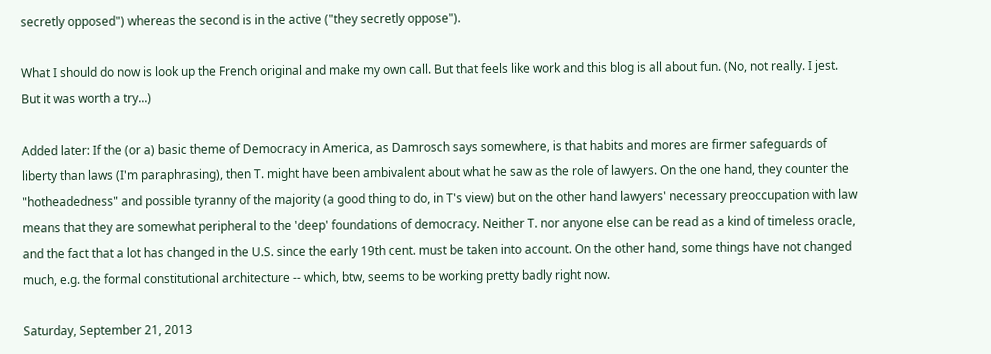secretly opposed") whereas the second is in the active ("they secretly oppose").

What I should do now is look up the French original and make my own call. But that feels like work and this blog is all about fun. (No, not really. I jest. But it was worth a try...)

Added later: If the (or a) basic theme of Democracy in America, as Damrosch says somewhere, is that habits and mores are firmer safeguards of liberty than laws (I'm paraphrasing), then T. might have been ambivalent about what he saw as the role of lawyers. On the one hand, they counter the "hotheadedness" and possible tyranny of the majority (a good thing to do, in T's view) but on the other hand lawyers' necessary preoccupation with law means that they are somewhat peripheral to the 'deep' foundations of democracy. Neither T. nor anyone else can be read as a kind of timeless oracle, and the fact that a lot has changed in the U.S. since the early 19th cent. must be taken into account. On the other hand, some things have not changed much, e.g. the formal constitutional architecture -- which, btw, seems to be working pretty badly right now.

Saturday, September 21, 2013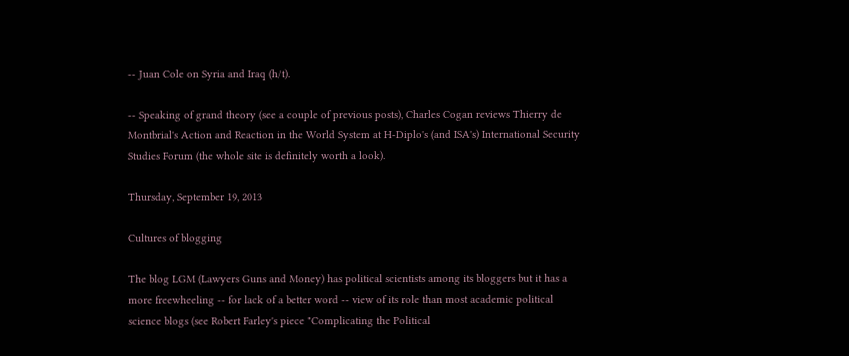-- Juan Cole on Syria and Iraq (h/t).

-- Speaking of grand theory (see a couple of previous posts), Charles Cogan reviews Thierry de Montbrial's Action and Reaction in the World System at H-Diplo's (and ISA's) International Security Studies Forum (the whole site is definitely worth a look).

Thursday, September 19, 2013

Cultures of blogging

The blog LGM (Lawyers Guns and Money) has political scientists among its bloggers but it has a more freewheeling -- for lack of a better word -- view of its role than most academic political science blogs (see Robert Farley's piece "Complicating the Political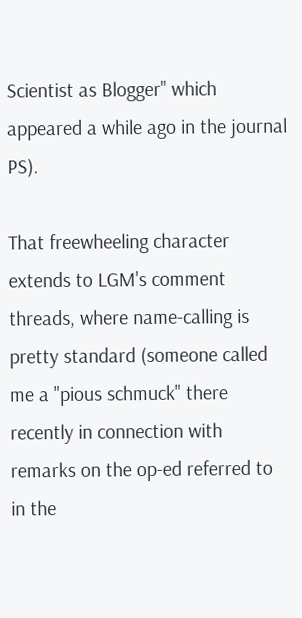Scientist as Blogger" which appeared a while ago in the journal PS).

That freewheeling character extends to LGM's comment threads, where name-calling is pretty standard (someone called me a "pious schmuck" there recently in connection with remarks on the op-ed referred to in the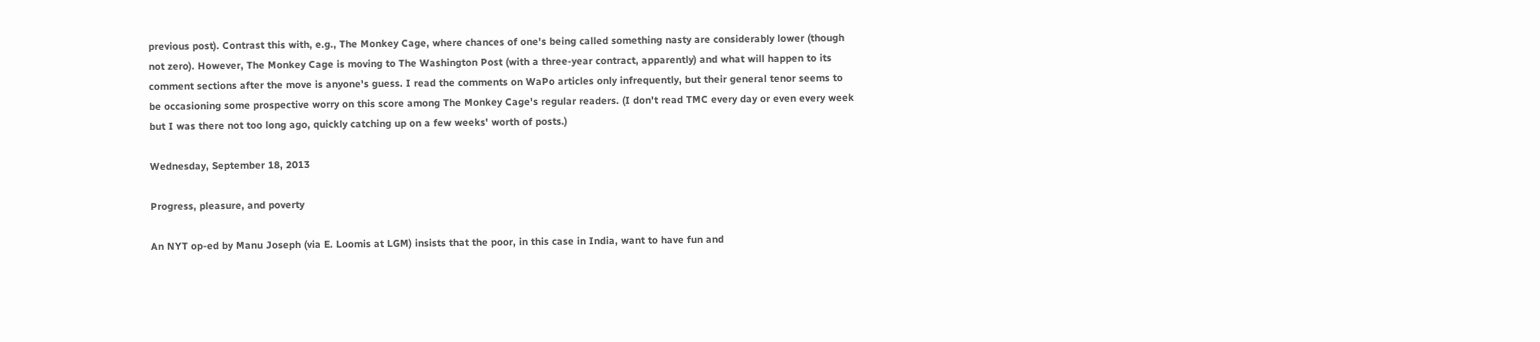previous post). Contrast this with, e.g., The Monkey Cage, where chances of one's being called something nasty are considerably lower (though not zero). However, The Monkey Cage is moving to The Washington Post (with a three-year contract, apparently) and what will happen to its comment sections after the move is anyone's guess. I read the comments on WaPo articles only infrequently, but their general tenor seems to be occasioning some prospective worry on this score among The Monkey Cage's regular readers. (I don't read TMC every day or even every week but I was there not too long ago, quickly catching up on a few weeks' worth of posts.)

Wednesday, September 18, 2013

Progress, pleasure, and poverty

An NYT op-ed by Manu Joseph (via E. Loomis at LGM) insists that the poor, in this case in India, want to have fun and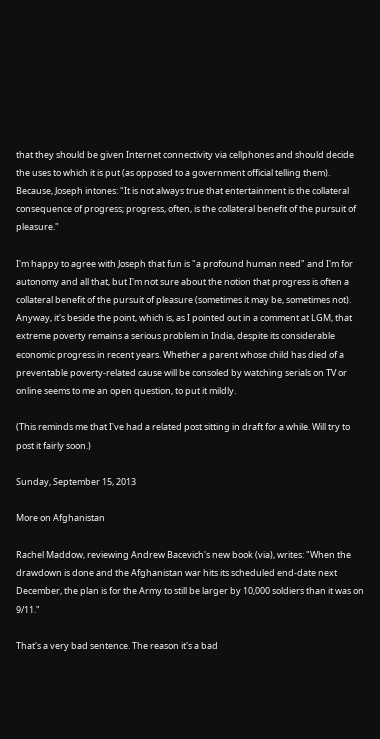that they should be given Internet connectivity via cellphones and should decide the uses to which it is put (as opposed to a government official telling them). Because, Joseph intones: "It is not always true that entertainment is the collateral consequence of progress; progress, often, is the collateral benefit of the pursuit of pleasure."

I'm happy to agree with Joseph that fun is "a profound human need" and I'm for autonomy and all that, but I'm not sure about the notion that progress is often a collateral benefit of the pursuit of pleasure (sometimes it may be, sometimes not). Anyway, it's beside the point, which is, as I pointed out in a comment at LGM, that extreme poverty remains a serious problem in India, despite its considerable economic progress in recent years. Whether a parent whose child has died of a preventable poverty-related cause will be consoled by watching serials on TV or online seems to me an open question, to put it mildly.

(This reminds me that I've had a related post sitting in draft for a while. Will try to post it fairly soon.)

Sunday, September 15, 2013

More on Afghanistan

Rachel Maddow, reviewing Andrew Bacevich's new book (via), writes: "When the drawdown is done and the Afghanistan war hits its scheduled end-date next December, the plan is for the Army to still be larger by 10,000 soldiers than it was on 9/11."

That's a very bad sentence. The reason it's a bad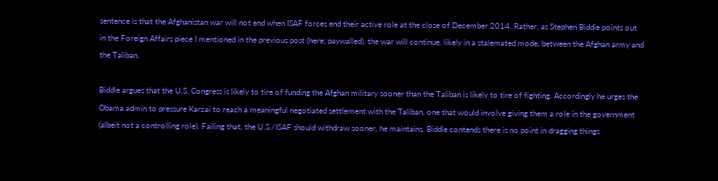sentence is that the Afghanistan war will not end when ISAF forces end their active role at the close of December 2014. Rather, as Stephen Biddle points out in the Foreign Affairs piece I mentioned in the previous post (here; paywalled), the war will continue, likely in a stalemated mode, between the Afghan army and the Taliban.

Biddle argues that the U.S. Congress is likely to tire of funding the Afghan military sooner than the Taliban is likely to tire of fighting. Accordingly he urges the Obama admin to pressure Karzai to reach a meaningful negotiated settlement with the Taliban, one that would involve giving them a role in the government (albeit not a controlling role). Failing that, the U.S./ISAF should withdraw sooner, he maintains. Biddle contends there is no point in dragging things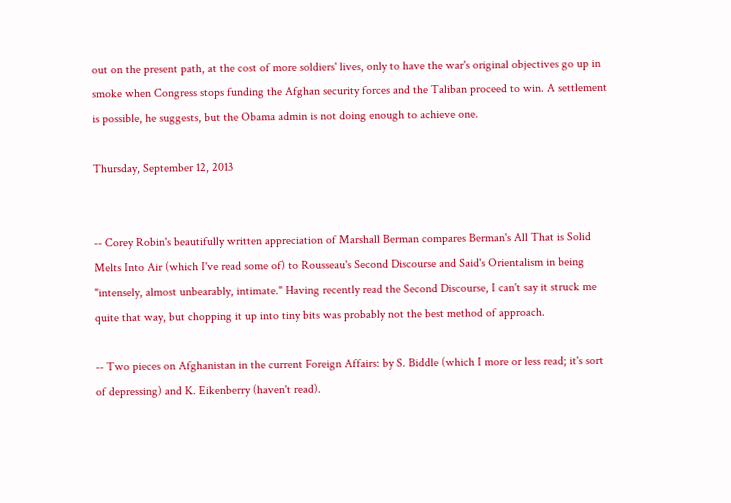out on the present path, at the cost of more soldiers' lives, only to have the war's original objectives go up in smoke when Congress stops funding the Afghan security forces and the Taliban proceed to win. A settlement is possible, he suggests, but the Obama admin is not doing enough to achieve one.

Thursday, September 12, 2013


-- Corey Robin's beautifully written appreciation of Marshall Berman compares Berman's All That is Solid Melts Into Air (which I've read some of) to Rousseau's Second Discourse and Said's Orientalism in being "intensely, almost unbearably, intimate." Having recently read the Second Discourse, I can't say it struck me quite that way, but chopping it up into tiny bits was probably not the best method of approach.

-- Two pieces on Afghanistan in the current Foreign Affairs: by S. Biddle (which I more or less read; it's sort of depressing) and K. Eikenberry (haven't read).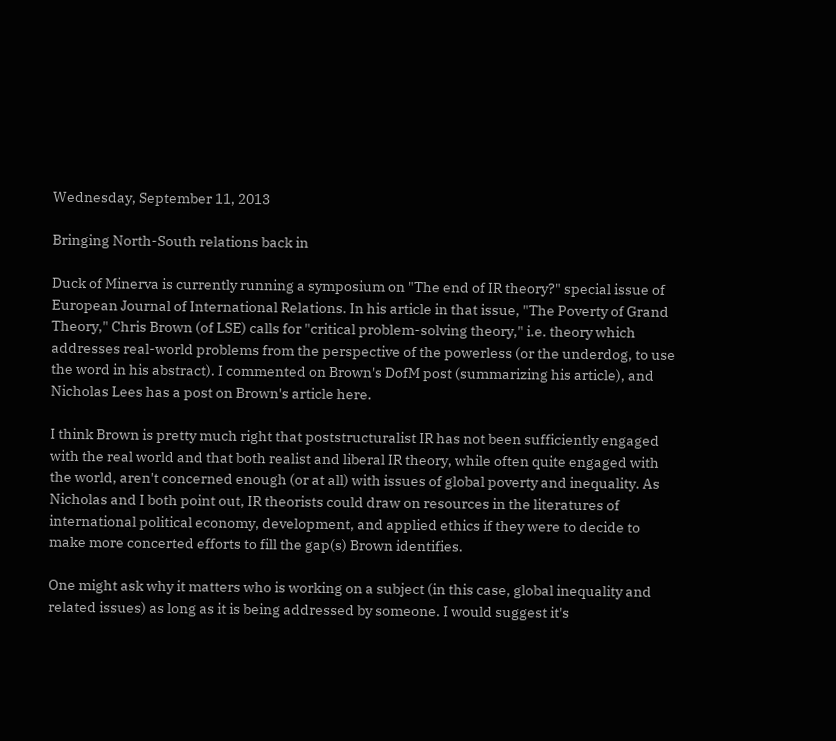Wednesday, September 11, 2013

Bringing North-South relations back in

Duck of Minerva is currently running a symposium on "The end of IR theory?" special issue of European Journal of International Relations. In his article in that issue, "The Poverty of Grand Theory," Chris Brown (of LSE) calls for "critical problem-solving theory," i.e. theory which addresses real-world problems from the perspective of the powerless (or the underdog, to use the word in his abstract). I commented on Brown's DofM post (summarizing his article), and Nicholas Lees has a post on Brown's article here.

I think Brown is pretty much right that poststructuralist IR has not been sufficiently engaged with the real world and that both realist and liberal IR theory, while often quite engaged with the world, aren't concerned enough (or at all) with issues of global poverty and inequality. As Nicholas and I both point out, IR theorists could draw on resources in the literatures of international political economy, development, and applied ethics if they were to decide to make more concerted efforts to fill the gap(s) Brown identifies.

One might ask why it matters who is working on a subject (in this case, global inequality and related issues) as long as it is being addressed by someone. I would suggest it's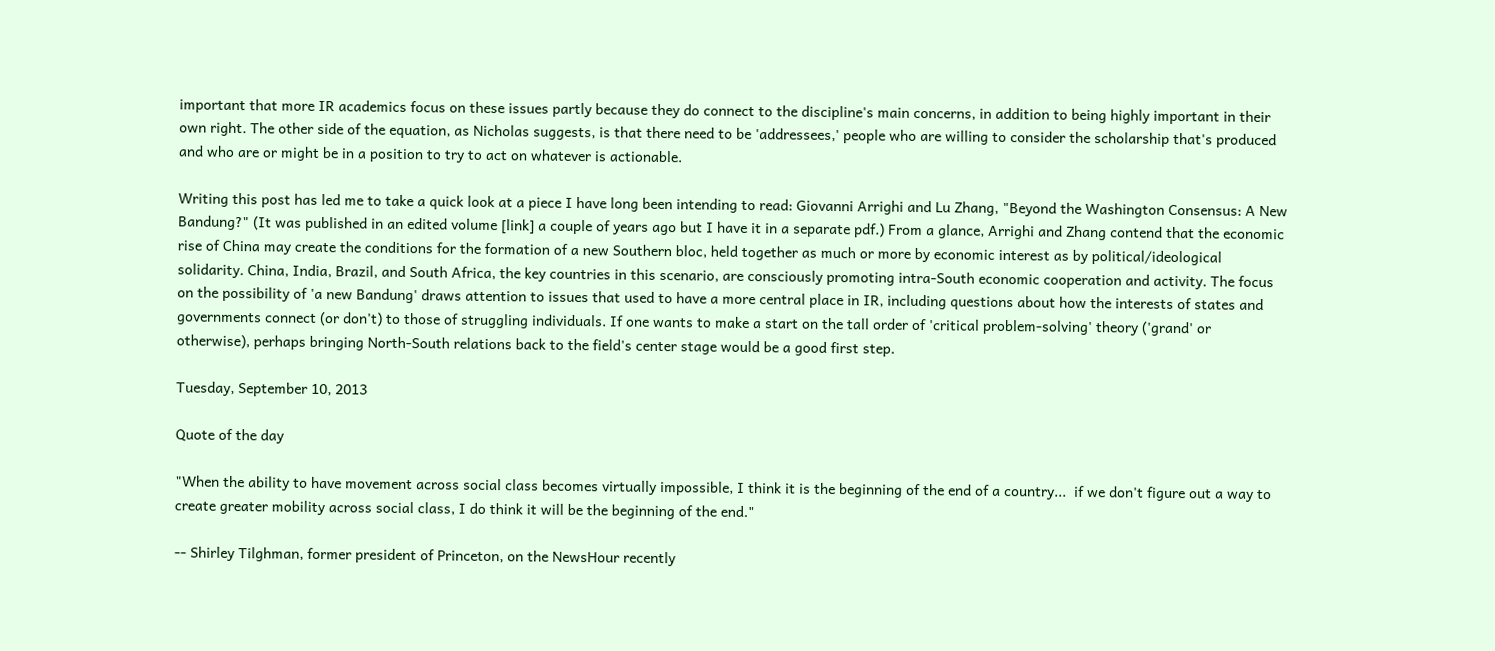important that more IR academics focus on these issues partly because they do connect to the discipline's main concerns, in addition to being highly important in their own right. The other side of the equation, as Nicholas suggests, is that there need to be 'addressees,' people who are willing to consider the scholarship that's produced and who are or might be in a position to try to act on whatever is actionable.

Writing this post has led me to take a quick look at a piece I have long been intending to read: Giovanni Arrighi and Lu Zhang, "Beyond the Washington Consensus: A New Bandung?" (It was published in an edited volume [link] a couple of years ago but I have it in a separate pdf.) From a glance, Arrighi and Zhang contend that the economic rise of China may create the conditions for the formation of a new Southern bloc, held together as much or more by economic interest as by political/ideological solidarity. China, India, Brazil, and South Africa, the key countries in this scenario, are consciously promoting intra-South economic cooperation and activity. The focus on the possibility of 'a new Bandung' draws attention to issues that used to have a more central place in IR, including questions about how the interests of states and governments connect (or don't) to those of struggling individuals. If one wants to make a start on the tall order of 'critical problem-solving' theory ('grand' or otherwise), perhaps bringing North-South relations back to the field's center stage would be a good first step.

Tuesday, September 10, 2013

Quote of the day

"When the ability to have movement across social class becomes virtually impossible, I think it is the beginning of the end of a country...  if we don't figure out a way to create greater mobility across social class, I do think it will be the beginning of the end."

-- Shirley Tilghman, former president of Princeton, on the NewsHour recently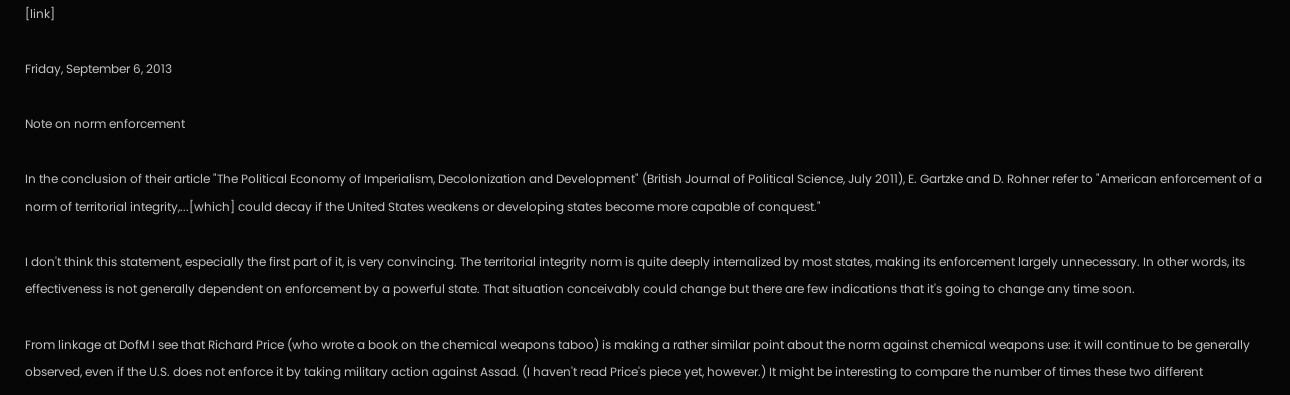[link]

Friday, September 6, 2013

Note on norm enforcement

In the conclusion of their article "The Political Economy of Imperialism, Decolonization and Development" (British Journal of Political Science, July 2011), E. Gartzke and D. Rohner refer to "American enforcement of a norm of territorial integrity,...[which] could decay if the United States weakens or developing states become more capable of conquest."

I don't think this statement, especially the first part of it, is very convincing. The territorial integrity norm is quite deeply internalized by most states, making its enforcement largely unnecessary. In other words, its effectiveness is not generally dependent on enforcement by a powerful state. That situation conceivably could change but there are few indications that it's going to change any time soon.

From linkage at DofM I see that Richard Price (who wrote a book on the chemical weapons taboo) is making a rather similar point about the norm against chemical weapons use: it will continue to be generally observed, even if the U.S. does not enforce it by taking military action against Assad. (I haven't read Price's piece yet, however.) It might be interesting to compare the number of times these two different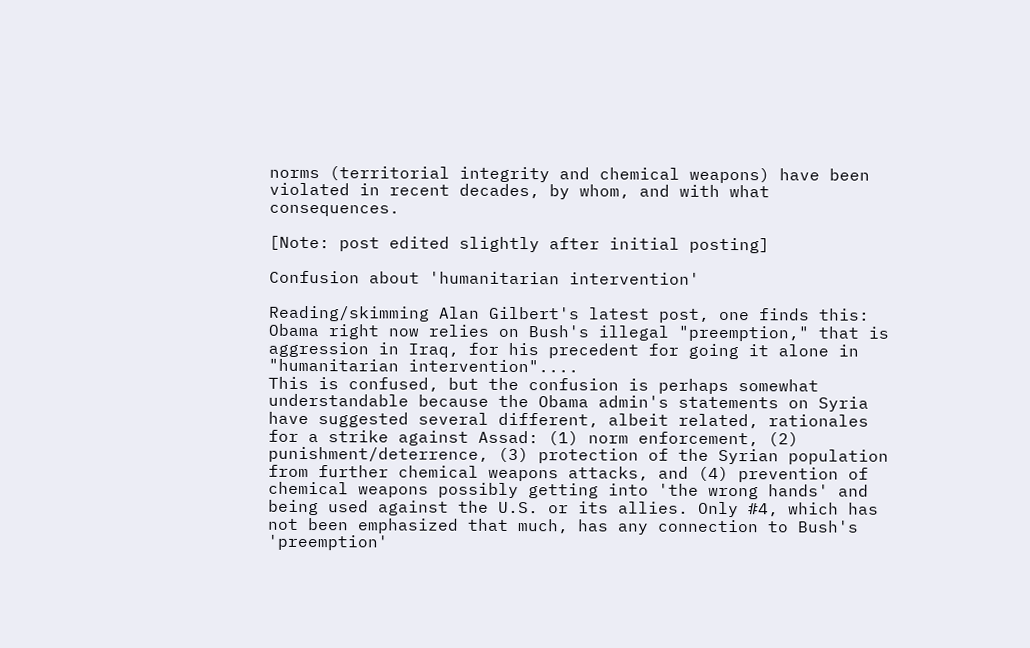norms (territorial integrity and chemical weapons) have been violated in recent decades, by whom, and with what consequences.

[Note: post edited slightly after initial posting]

Confusion about 'humanitarian intervention'

Reading/skimming Alan Gilbert's latest post, one finds this:
Obama right now relies on Bush's illegal "preemption," that is aggression in Iraq, for his precedent for going it alone in "humanitarian intervention"....
This is confused, but the confusion is perhaps somewhat understandable because the Obama admin's statements on Syria have suggested several different, albeit related, rationales for a strike against Assad: (1) norm enforcement, (2) punishment/deterrence, (3) protection of the Syrian population from further chemical weapons attacks, and (4) prevention of chemical weapons possibly getting into 'the wrong hands' and being used against the U.S. or its allies. Only #4, which has not been emphasized that much, has any connection to Bush's 'preemption'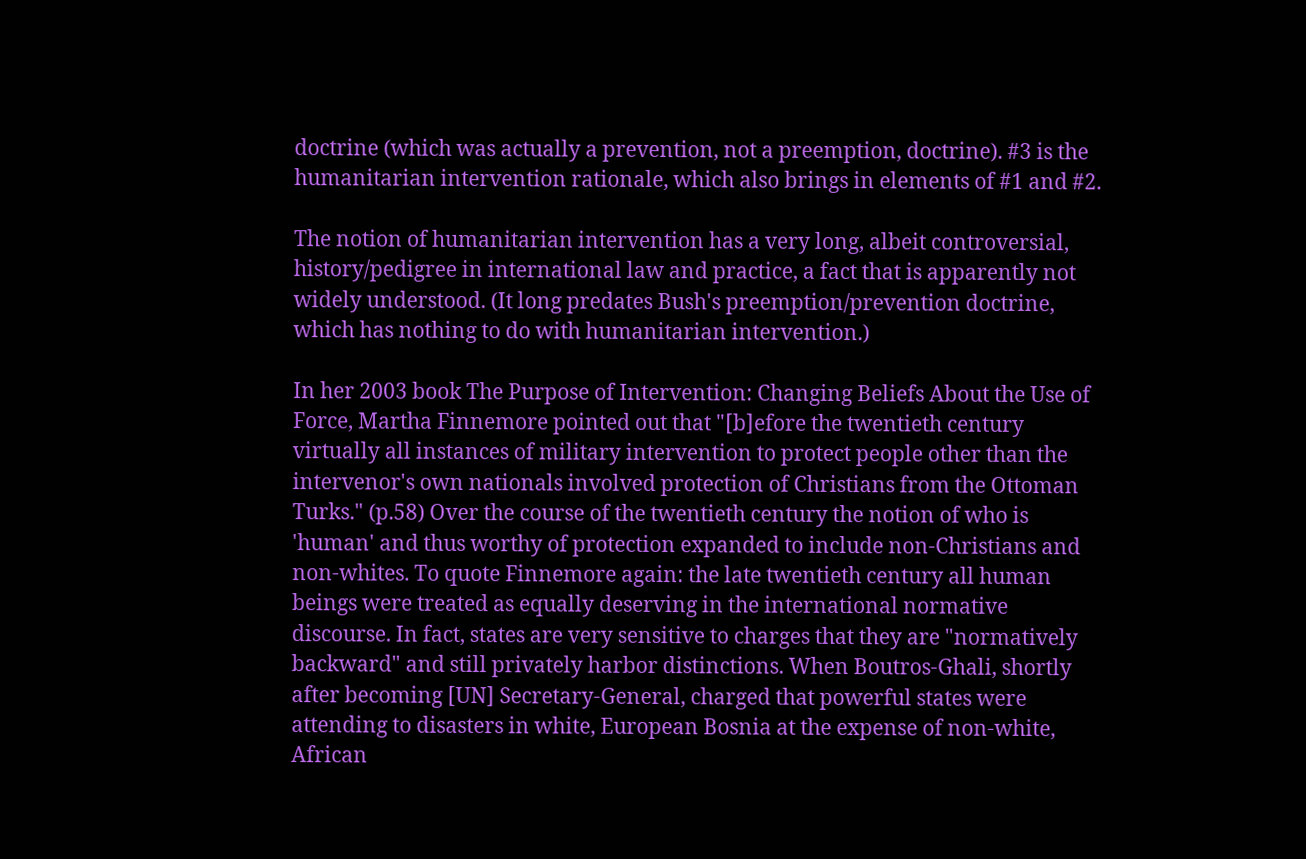doctrine (which was actually a prevention, not a preemption, doctrine). #3 is the humanitarian intervention rationale, which also brings in elements of #1 and #2.

The notion of humanitarian intervention has a very long, albeit controversial, history/pedigree in international law and practice, a fact that is apparently not widely understood. (It long predates Bush's preemption/prevention doctrine, which has nothing to do with humanitarian intervention.)

In her 2003 book The Purpose of Intervention: Changing Beliefs About the Use of Force, Martha Finnemore pointed out that "[b]efore the twentieth century virtually all instances of military intervention to protect people other than the intervenor's own nationals involved protection of Christians from the Ottoman Turks." (p.58) Over the course of the twentieth century the notion of who is 'human' and thus worthy of protection expanded to include non-Christians and non-whites. To quote Finnemore again: the late twentieth century all human beings were treated as equally deserving in the international normative discourse. In fact, states are very sensitive to charges that they are "normatively backward" and still privately harbor distinctions. When Boutros-Ghali, shortly after becoming [UN] Secretary-General, charged that powerful states were attending to disasters in white, European Bosnia at the expense of non-white, African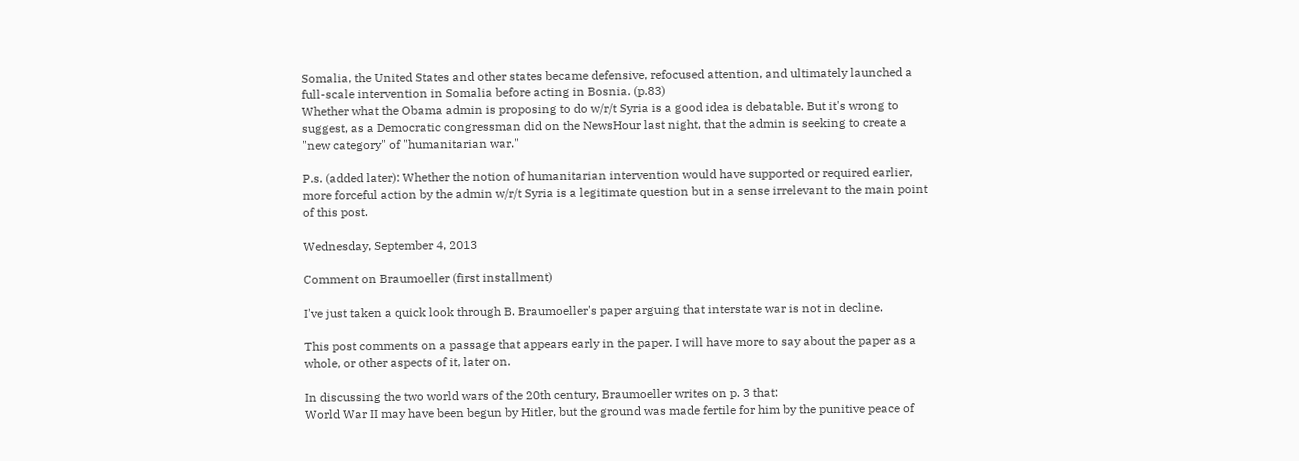Somalia, the United States and other states became defensive, refocused attention, and ultimately launched a full-scale intervention in Somalia before acting in Bosnia. (p.83)
Whether what the Obama admin is proposing to do w/r/t Syria is a good idea is debatable. But it's wrong to suggest, as a Democratic congressman did on the NewsHour last night, that the admin is seeking to create a "new category" of "humanitarian war."

P.s. (added later): Whether the notion of humanitarian intervention would have supported or required earlier, more forceful action by the admin w/r/t Syria is a legitimate question but in a sense irrelevant to the main point of this post.

Wednesday, September 4, 2013

Comment on Braumoeller (first installment)

I've just taken a quick look through B. Braumoeller's paper arguing that interstate war is not in decline.

This post comments on a passage that appears early in the paper. I will have more to say about the paper as a whole, or other aspects of it, later on.

In discussing the two world wars of the 20th century, Braumoeller writes on p. 3 that:
World War II may have been begun by Hitler, but the ground was made fertile for him by the punitive peace of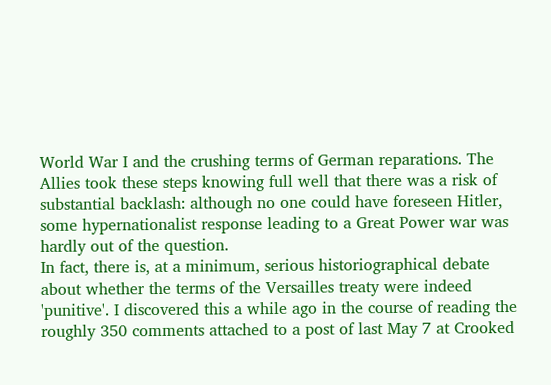World War I and the crushing terms of German reparations. The Allies took these steps knowing full well that there was a risk of substantial backlash: although no one could have foreseen Hitler, some hypernationalist response leading to a Great Power war was hardly out of the question.
In fact, there is, at a minimum, serious historiographical debate about whether the terms of the Versailles treaty were indeed 'punitive'. I discovered this a while ago in the course of reading the roughly 350 comments attached to a post of last May 7 at Crooked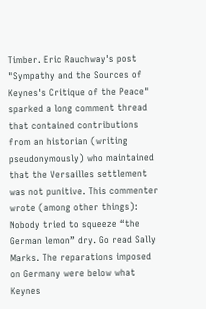Timber. Eric Rauchway's post "Sympathy and the Sources of Keynes's Critique of the Peace" sparked a long comment thread that contained contributions from an historian (writing pseudonymously) who maintained that the Versailles settlement was not punitive. This commenter wrote (among other things):
Nobody tried to squeeze “the German lemon” dry. Go read Sally Marks. The reparations imposed on Germany were below what Keynes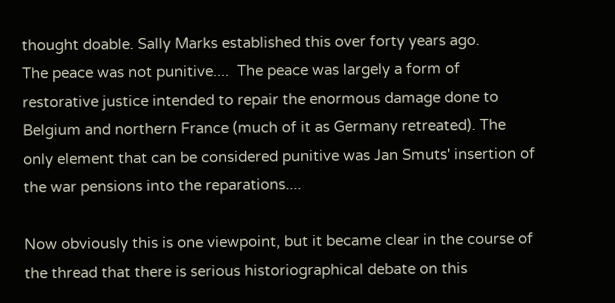thought doable. Sally Marks established this over forty years ago.
The peace was not punitive....  The peace was largely a form of restorative justice intended to repair the enormous damage done to Belgium and northern France (much of it as Germany retreated). The only element that can be considered punitive was Jan Smuts' insertion of the war pensions into the reparations....

Now obviously this is one viewpoint, but it became clear in the course of the thread that there is serious historiographical debate on this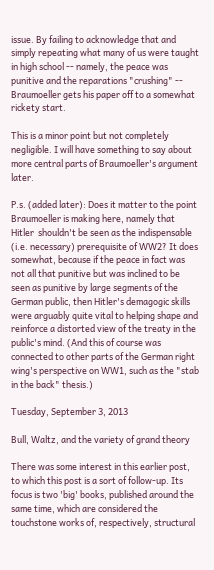issue. By failing to acknowledge that and simply repeating what many of us were taught in high school -- namely, the peace was punitive and the reparations "crushing" -- Braumoeller gets his paper off to a somewhat rickety start.

This is a minor point but not completely negligible. I will have something to say about more central parts of Braumoeller's argument later.

P.s. (added later): Does it matter to the point Braumoeller is making here, namely that Hitler  shouldn't be seen as the indispensable (i.e. necessary) prerequisite of WW2? It does somewhat, because if the peace in fact was not all that punitive but was inclined to be seen as punitive by large segments of the German public, then Hitler's demagogic skills were arguably quite vital to helping shape and reinforce a distorted view of the treaty in the public's mind. (And this of course was connected to other parts of the German right wing's perspective on WW1, such as the "stab in the back" thesis.)

Tuesday, September 3, 2013

Bull, Waltz, and the variety of grand theory

There was some interest in this earlier post, to which this post is a sort of follow-up. Its focus is two 'big' books, published around the same time, which are considered the touchstone works of, respectively, structural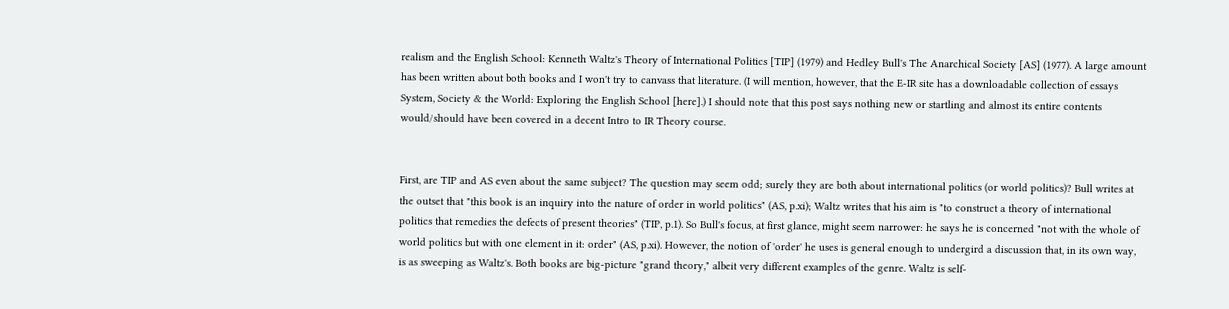realism and the English School: Kenneth Waltz's Theory of International Politics [TIP] (1979) and Hedley Bull's The Anarchical Society [AS] (1977). A large amount has been written about both books and I won't try to canvass that literature. (I will mention, however, that the E-IR site has a downloadable collection of essays System, Society & the World: Exploring the English School [here].) I should note that this post says nothing new or startling and almost its entire contents would/should have been covered in a decent Intro to IR Theory course.


First, are TIP and AS even about the same subject? The question may seem odd; surely they are both about international politics (or world politics)? Bull writes at the outset that "this book is an inquiry into the nature of order in world politics" (AS, p.xi); Waltz writes that his aim is "to construct a theory of international politics that remedies the defects of present theories" (TIP, p.1). So Bull's focus, at first glance, might seem narrower: he says he is concerned "not with the whole of world politics but with one element in it: order" (AS, p.xi). However, the notion of 'order' he uses is general enough to undergird a discussion that, in its own way, is as sweeping as Waltz's. Both books are big-picture "grand theory," albeit very different examples of the genre. Waltz is self-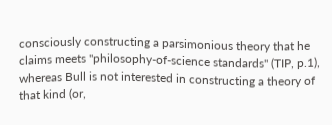consciously constructing a parsimonious theory that he claims meets "philosophy-of-science standards" (TIP, p.1), whereas Bull is not interested in constructing a theory of that kind (or,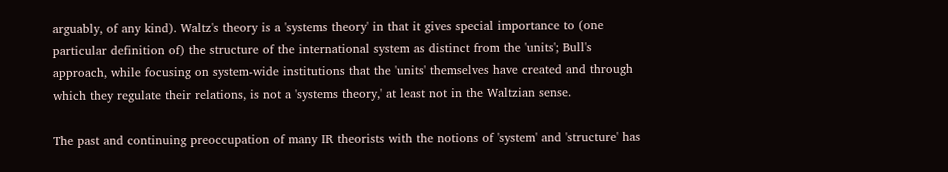arguably, of any kind). Waltz's theory is a 'systems theory' in that it gives special importance to (one particular definition of) the structure of the international system as distinct from the 'units'; Bull's approach, while focusing on system-wide institutions that the 'units' themselves have created and through which they regulate their relations, is not a 'systems theory,' at least not in the Waltzian sense.

The past and continuing preoccupation of many IR theorists with the notions of 'system' and 'structure' has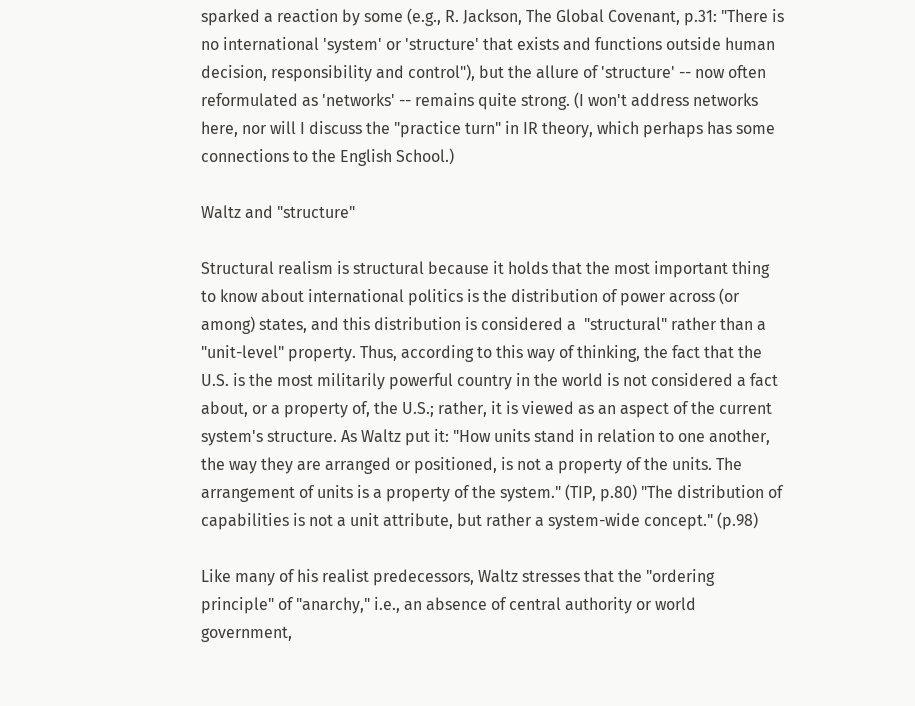sparked a reaction by some (e.g., R. Jackson, The Global Covenant, p.31: "There is no international 'system' or 'structure' that exists and functions outside human decision, responsibility and control"), but the allure of 'structure' -- now often reformulated as 'networks' -- remains quite strong. (I won't address networks here, nor will I discuss the "practice turn" in IR theory, which perhaps has some connections to the English School.)

Waltz and "structure"

Structural realism is structural because it holds that the most important thing to know about international politics is the distribution of power across (or among) states, and this distribution is considered a  "structural" rather than a "unit-level" property. Thus, according to this way of thinking, the fact that the U.S. is the most militarily powerful country in the world is not considered a fact about, or a property of, the U.S.; rather, it is viewed as an aspect of the current system's structure. As Waltz put it: "How units stand in relation to one another, the way they are arranged or positioned, is not a property of the units. The arrangement of units is a property of the system." (TIP, p.80) "The distribution of capabilities is not a unit attribute, but rather a system-wide concept." (p.98)

Like many of his realist predecessors, Waltz stresses that the "ordering principle" of "anarchy," i.e., an absence of central authority or world government,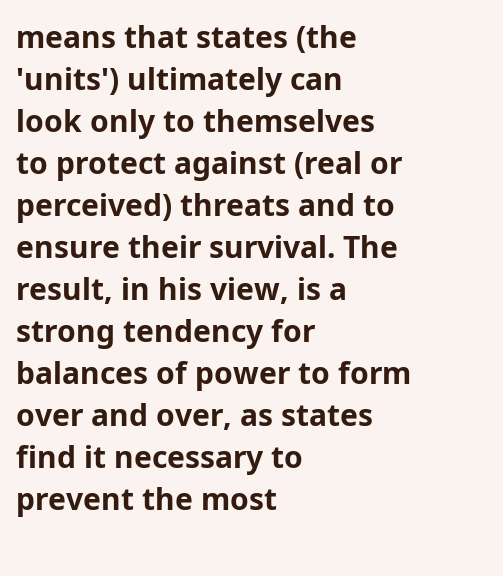means that states (the 'units') ultimately can look only to themselves to protect against (real or perceived) threats and to ensure their survival. The result, in his view, is a strong tendency for balances of power to form over and over, as states find it necessary to prevent the most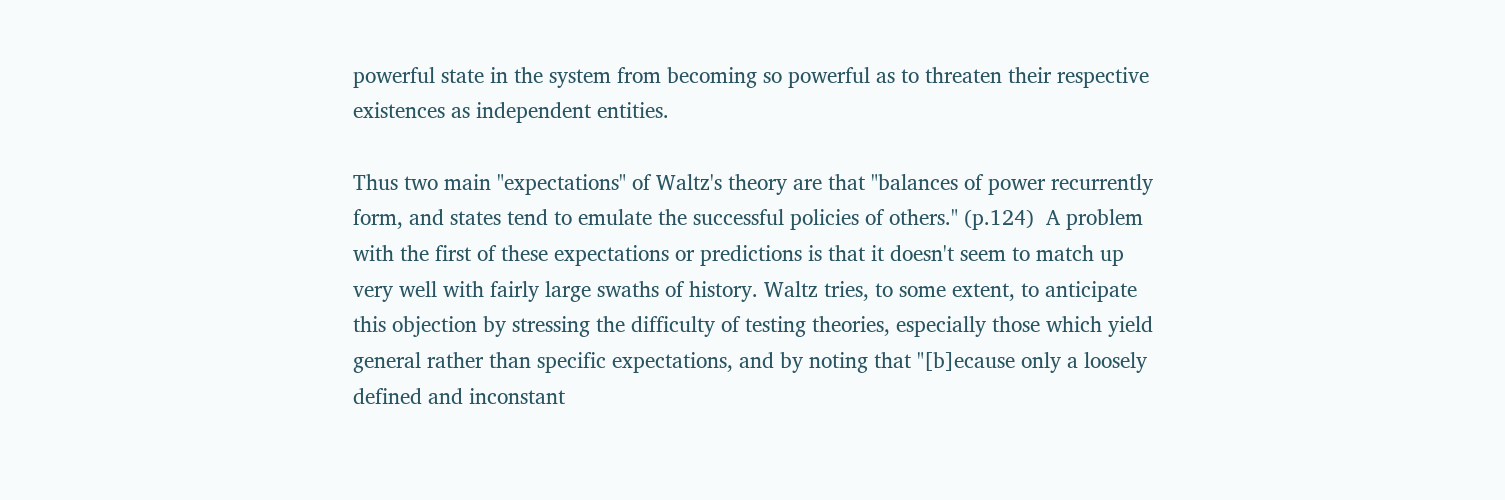powerful state in the system from becoming so powerful as to threaten their respective existences as independent entities.

Thus two main "expectations" of Waltz's theory are that "balances of power recurrently form, and states tend to emulate the successful policies of others." (p.124)  A problem with the first of these expectations or predictions is that it doesn't seem to match up very well with fairly large swaths of history. Waltz tries, to some extent, to anticipate this objection by stressing the difficulty of testing theories, especially those which yield general rather than specific expectations, and by noting that "[b]ecause only a loosely defined and inconstant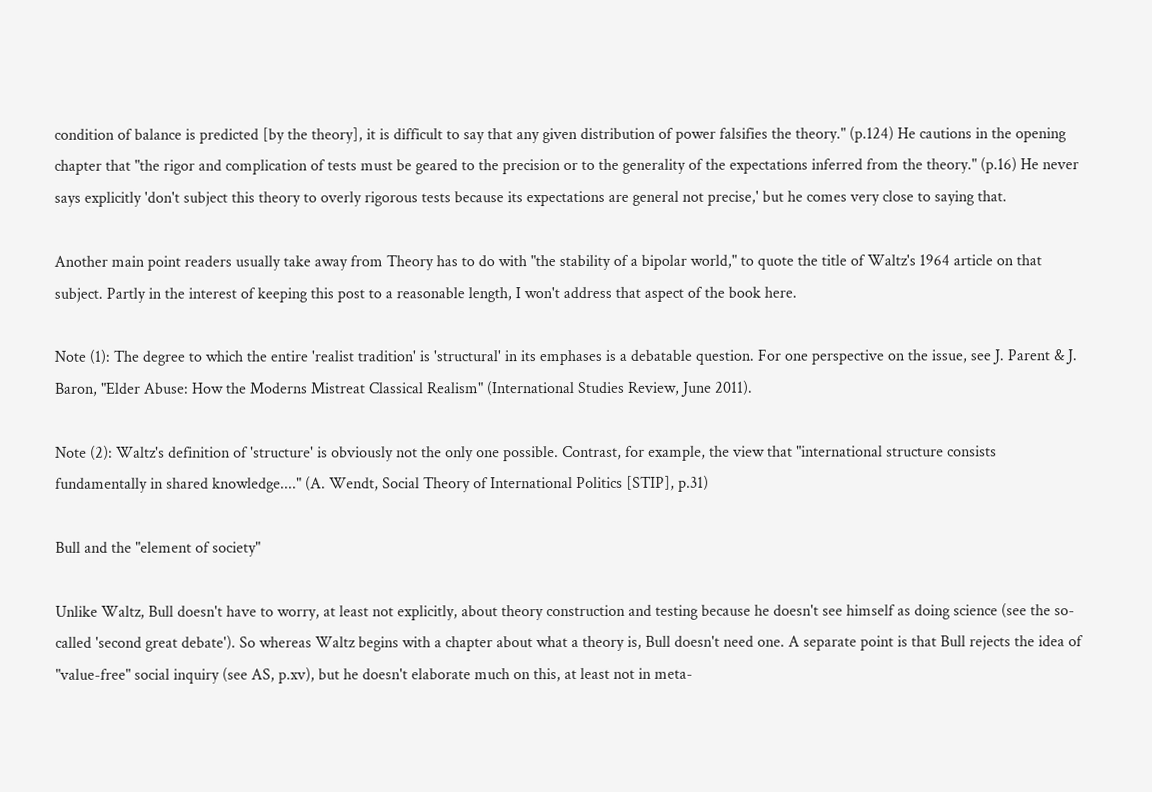condition of balance is predicted [by the theory], it is difficult to say that any given distribution of power falsifies the theory." (p.124) He cautions in the opening chapter that "the rigor and complication of tests must be geared to the precision or to the generality of the expectations inferred from the theory." (p.16) He never says explicitly 'don't subject this theory to overly rigorous tests because its expectations are general not precise,' but he comes very close to saying that.

Another main point readers usually take away from Theory has to do with "the stability of a bipolar world," to quote the title of Waltz's 1964 article on that subject. Partly in the interest of keeping this post to a reasonable length, I won't address that aspect of the book here.

Note (1): The degree to which the entire 'realist tradition' is 'structural' in its emphases is a debatable question. For one perspective on the issue, see J. Parent & J. Baron, "Elder Abuse: How the Moderns Mistreat Classical Realism" (International Studies Review, June 2011).

Note (2): Waltz's definition of 'structure' is obviously not the only one possible. Contrast, for example, the view that "international structure consists fundamentally in shared knowledge...." (A. Wendt, Social Theory of International Politics [STIP], p.31)

Bull and the "element of society"

Unlike Waltz, Bull doesn't have to worry, at least not explicitly, about theory construction and testing because he doesn't see himself as doing science (see the so-called 'second great debate'). So whereas Waltz begins with a chapter about what a theory is, Bull doesn't need one. A separate point is that Bull rejects the idea of "value-free" social inquiry (see AS, p.xv), but he doesn't elaborate much on this, at least not in meta-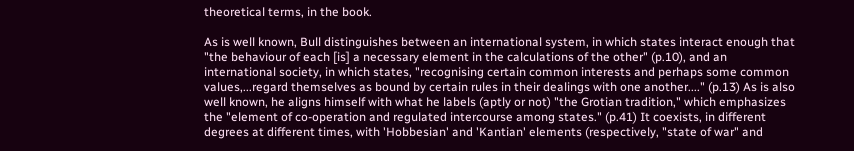theoretical terms, in the book.

As is well known, Bull distinguishes between an international system, in which states interact enough that "the behaviour of each [is] a necessary element in the calculations of the other" (p.10), and an international society, in which states, "recognising certain common interests and perhaps some common values,...regard themselves as bound by certain rules in their dealings with one another...." (p.13) As is also well known, he aligns himself with what he labels (aptly or not) "the Grotian tradition," which emphasizes the "element of co-operation and regulated intercourse among states." (p.41) It coexists, in different degrees at different times, with 'Hobbesian' and 'Kantian' elements (respectively, "state of war" and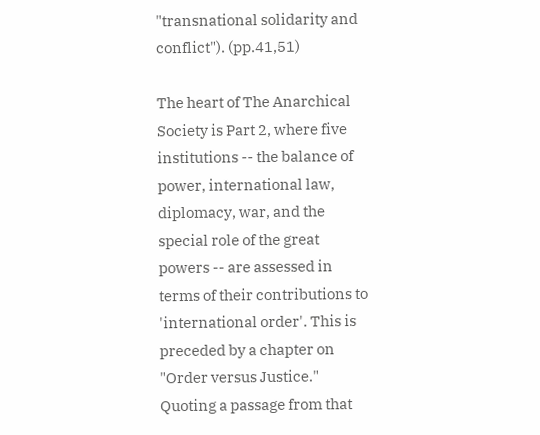"transnational solidarity and conflict"). (pp.41,51)

The heart of The Anarchical Society is Part 2, where five institutions -- the balance of power, international law, diplomacy, war, and the special role of the great powers -- are assessed in terms of their contributions to 'international order'. This is preceded by a chapter on "Order versus Justice." Quoting a passage from that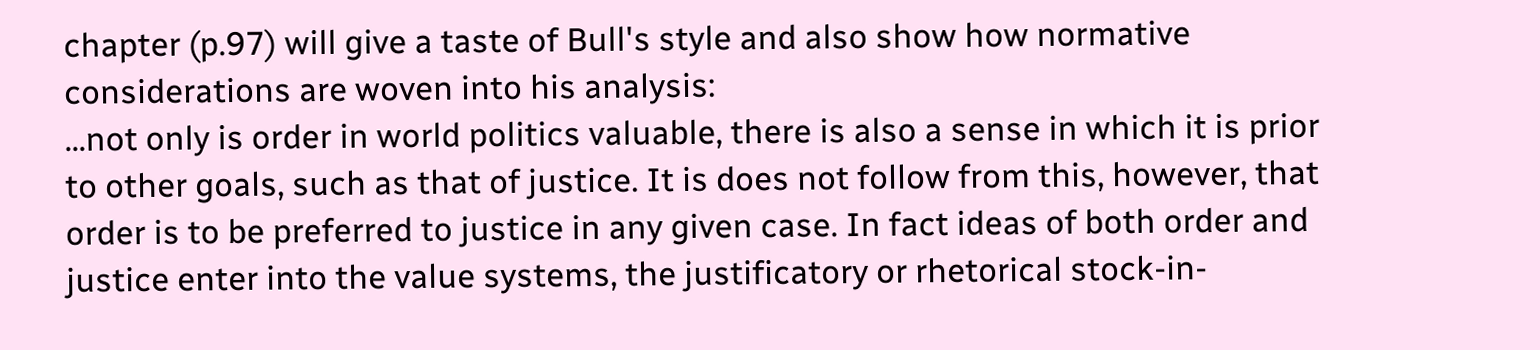chapter (p.97) will give a taste of Bull's style and also show how normative considerations are woven into his analysis:
...not only is order in world politics valuable, there is also a sense in which it is prior to other goals, such as that of justice. It is does not follow from this, however, that order is to be preferred to justice in any given case. In fact ideas of both order and justice enter into the value systems, the justificatory or rhetorical stock-in-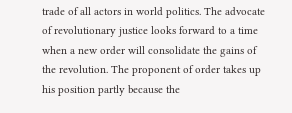trade of all actors in world politics. The advocate of revolutionary justice looks forward to a time when a new order will consolidate the gains of the revolution. The proponent of order takes up his position partly because the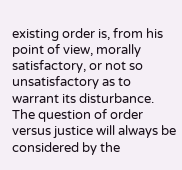existing order is, from his point of view, morally satisfactory, or not so unsatisfactory as to warrant its disturbance. The question of order versus justice will always be considered by the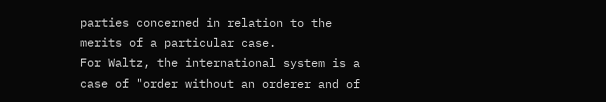parties concerned in relation to the merits of a particular case.
For Waltz, the international system is a case of "order without an orderer and of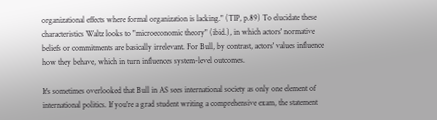organizational effects where formal organization is lacking." (TIP, p.89) To elucidate these characteristics Waltz looks to "microeconomic theory" (ibid.), in which actors' normative beliefs or commitments are basically irrelevant. For Bull, by contrast, actors' values influence how they behave, which in turn influences system-level outcomes.

It's sometimes overlooked that Bull in AS sees international society as only one element of international politics. If you're a grad student writing a comprehensive exam, the statement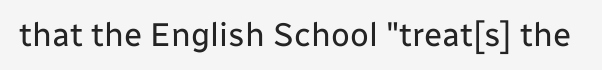that the English School "treat[s] the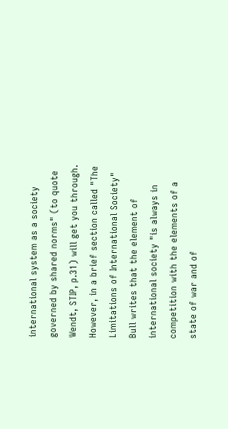international system as a society governed by shared norms" (to quote Wendt, STIP, p.31) will get you through. However, in a brief section called "The Limitations of International Society" Bull writes that the element of international society "is always in competition with the elements of a state of war and of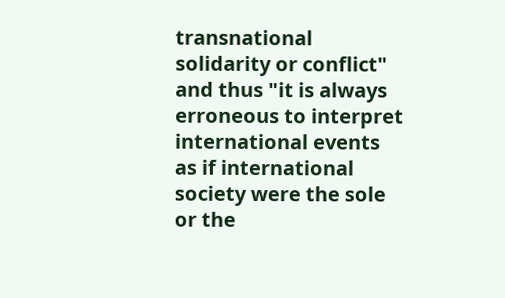transnational solidarity or conflict" and thus "it is always erroneous to interpret international events as if international society were the sole or the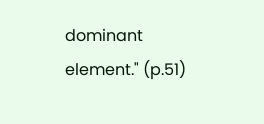dominant element." (p.51)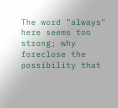The word "always" here seems too strong; why foreclose the possibility that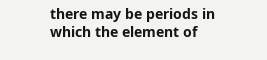there may be periods in which the element of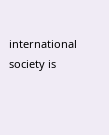international society is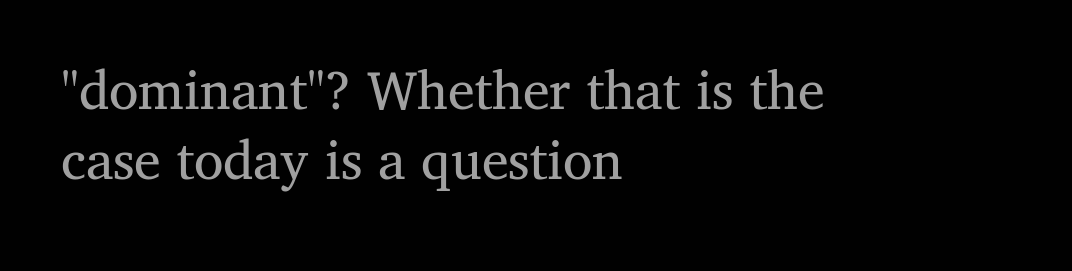"dominant"? Whether that is the case today is a question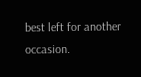best left for another occasion.